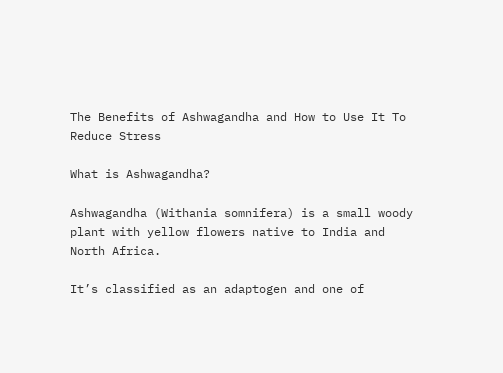The Benefits of Ashwagandha and How to Use It To Reduce Stress

What is Ashwagandha?

Ashwagandha (Withania somnifera) is a small woody plant with yellow flowers native to India and North Africa.

It’s classified as an adaptogen and one of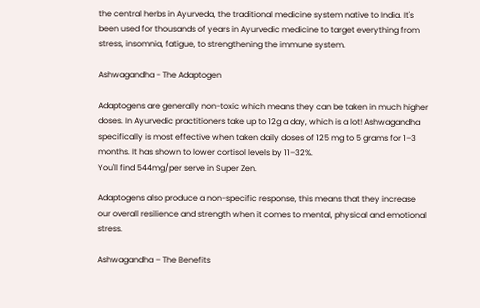the central herbs in Ayurveda, the traditional medicine system native to India. It's been used for thousands of years in Ayurvedic medicine to target everything from stress, insomnia, fatigue, to strengthening the immune system.

Ashwagandha - The Adaptogen

Adaptogens are generally non-toxic which means they can be taken in much higher doses. In Ayurvedic practitioners take up to 12g a day, which is a lot! Ashwagandha specifically is most effective when taken daily doses of 125 mg to 5 grams for 1–3 months. It has shown to lower cortisol levels by 11–32%.
You'll find 544mg/per serve in Super Zen.

Adaptogens also produce a non-specific response, this means that they increase our overall resilience and strength when it comes to mental, physical and emotional stress.

Ashwagandha – The Benefits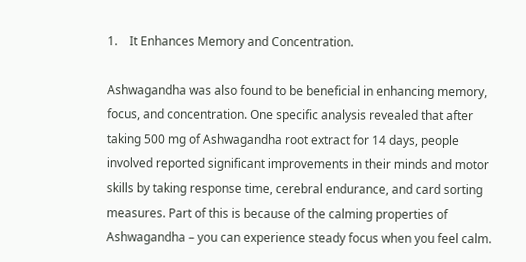1.    It Enhances Memory and Concentration.

Ashwagandha was also found to be beneficial in enhancing memory, focus, and concentration. One specific analysis revealed that after taking 500 mg of Ashwagandha root extract for 14 days, people involved reported significant improvements in their minds and motor skills by taking response time, cerebral endurance, and card sorting measures. Part of this is because of the calming properties of Ashwagandha – you can experience steady focus when you feel calm.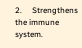2.     Strengthens the immune system.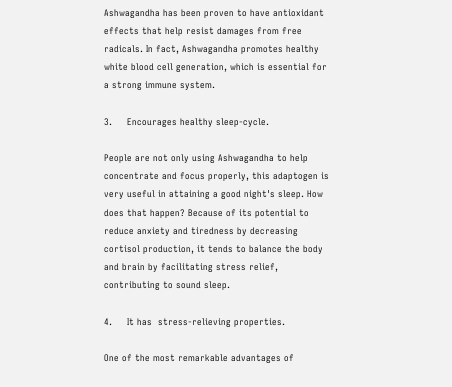Ashwagandha has been proven to have antioxidant effects that help resist damages from free radicals. In fact, Ashwagandha promotes healthy white blood cell generation, which is essential for a strong immune system.

3.     Encourages healthy sleep-cycle.

People are not only using Ashwagandha to help concentrate and focus properly, this adaptogen is very useful in attaining a good night's sleep. How does that happen? Because of its potential to reduce anxiety and tiredness by decreasing cortisol production, it tends to balance the body and brain by facilitating stress relief, contributing to sound sleep.

4.     It has  stress-relieving properties.

One of the most remarkable advantages of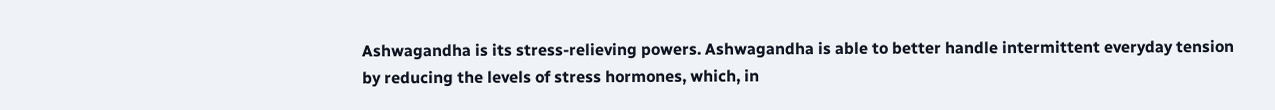Ashwagandha is its stress-relieving powers. Ashwagandha is able to better handle intermittent everyday tension by reducing the levels of stress hormones, which, in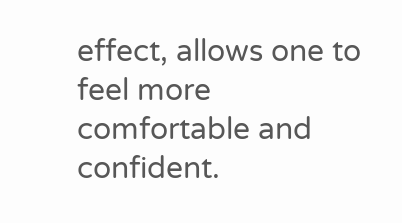effect, allows one to feel more comfortable and confident.